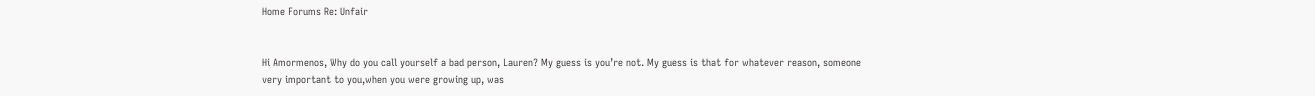Home Forums Re: Unfair


Hi Amormenos, Why do you call yourself a bad person, Lauren? My guess is you’re not. My guess is that for whatever reason, someone very important to you,when you were growing up, was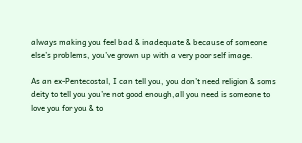always making you feel bad & inadequate & because of someone else’s problems, you’ve grown up with a very poor self image.

As an ex-Pentecostal, I can tell you, you don’t need religion & soms deity to tell you you’re not good enough,all you need is someone to love you for you & to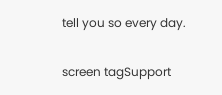tell you so every day.

screen tagSupport